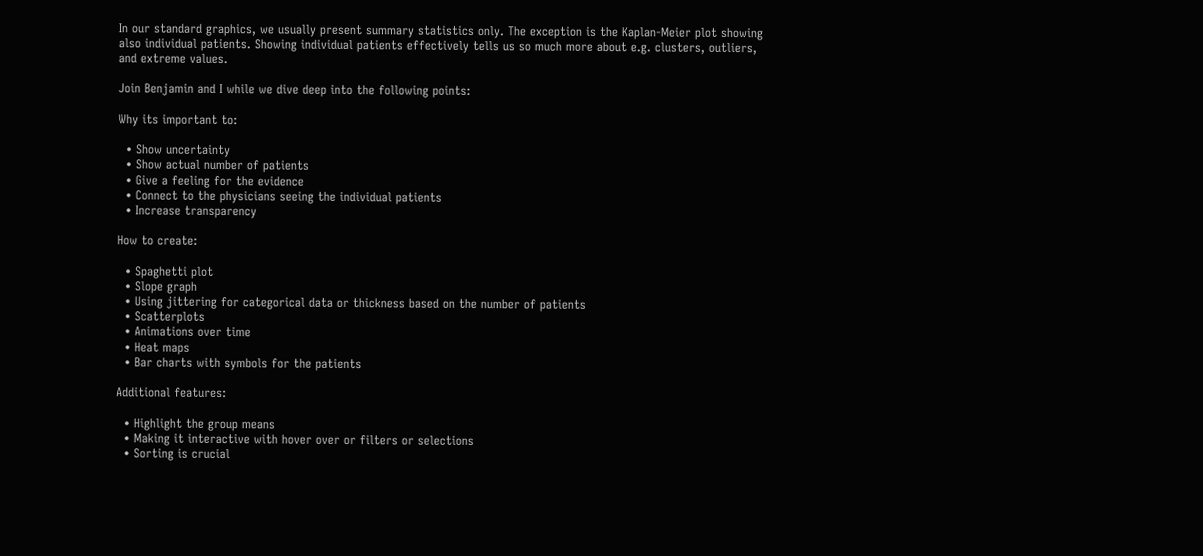In our standard graphics, we usually present summary statistics only. The exception is the Kaplan-Meier plot showing also individual patients. Showing individual patients effectively tells us so much more about e.g. clusters, outliers, and extreme values.

Join Benjamin and I while we dive deep into the following points:

Why its important to:

  • Show uncertainty
  • Show actual number of patients
  • Give a feeling for the evidence
  • Connect to the physicians seeing the individual patients
  • Increase transparency

How to create:

  • Spaghetti plot
  • Slope graph
  • Using jittering for categorical data or thickness based on the number of patients
  • Scatterplots
  • Animations over time
  • Heat maps
  • Bar charts with symbols for the patients

Additional features:

  • Highlight the group means
  • Making it interactive with hover over or filters or selections
  • Sorting is crucial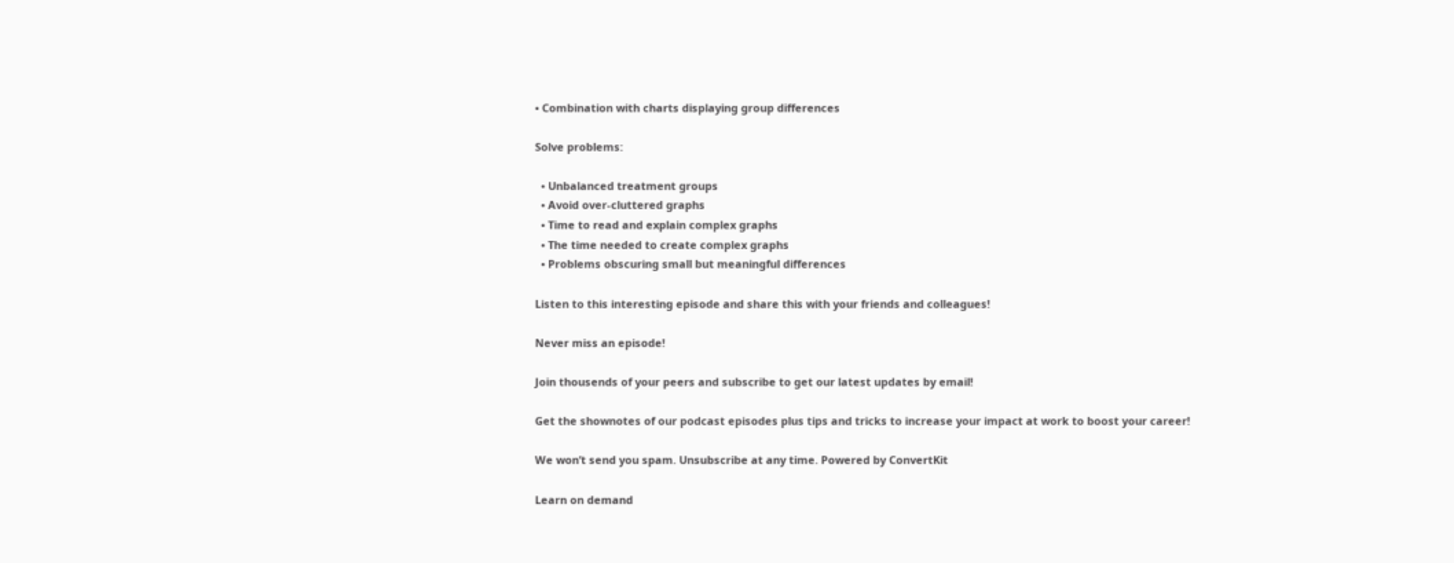• Combination with charts displaying group differences

Solve problems:

  • Unbalanced treatment groups
  • Avoid over-cluttered graphs
  • Time to read and explain complex graphs
  • The time needed to create complex graphs
  • Problems obscuring small but meaningful differences

Listen to this interesting episode and share this with your friends and colleagues!

Never miss an episode!

Join thousends of your peers and subscribe to get our latest updates by email!

Get the shownotes of our podcast episodes plus tips and tricks to increase your impact at work to boost your career!

We won’t send you spam. Unsubscribe at any time. Powered by ConvertKit

Learn on demand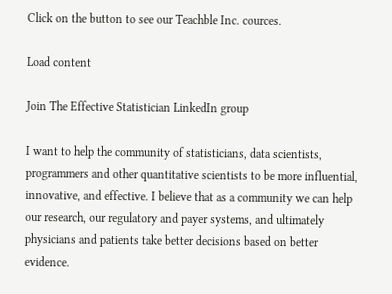Click on the button to see our Teachble Inc. cources.

Load content

Join The Effective Statistician LinkedIn group

I want to help the community of statisticians, data scientists, programmers and other quantitative scientists to be more influential, innovative, and effective. I believe that as a community we can help our research, our regulatory and payer systems, and ultimately physicians and patients take better decisions based on better evidence.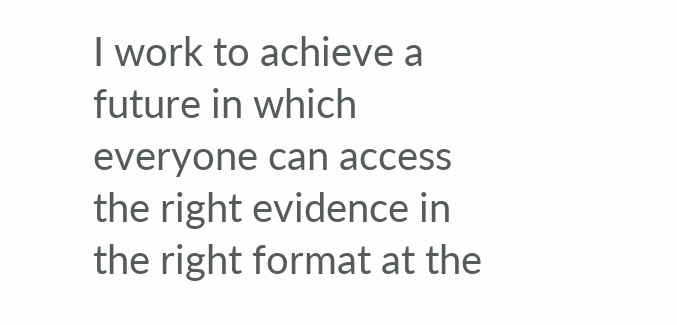I work to achieve a future in which everyone can access the right evidence in the right format at the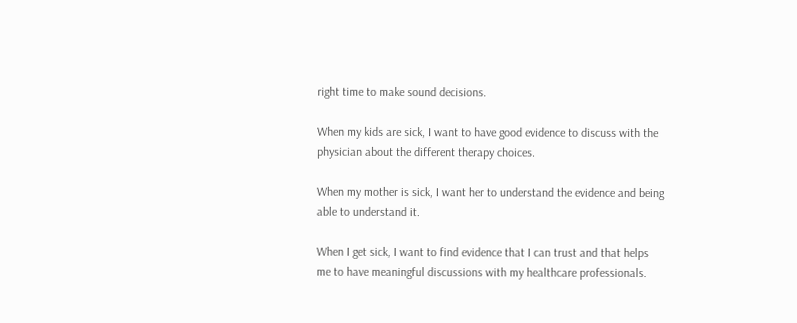right time to make sound decisions.

When my kids are sick, I want to have good evidence to discuss with the physician about the different therapy choices.

When my mother is sick, I want her to understand the evidence and being able to understand it.

When I get sick, I want to find evidence that I can trust and that helps me to have meaningful discussions with my healthcare professionals.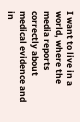I want to live in a world, where the media reports correctly about medical evidence and in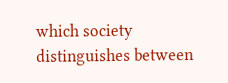which society distinguishes between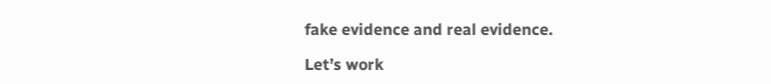fake evidence and real evidence.

Let’s work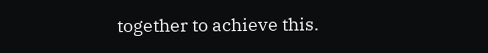together to achieve this.